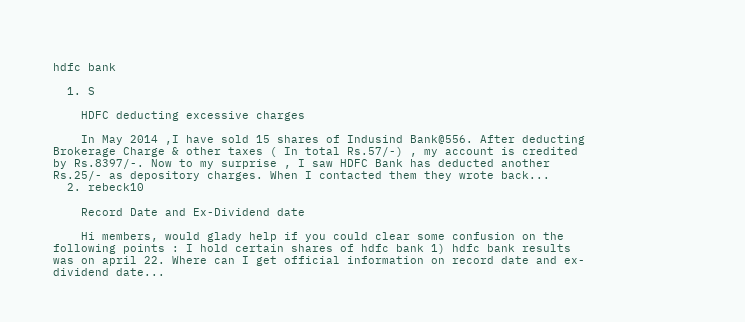hdfc bank

  1. S

    HDFC deducting excessive charges

    In May 2014 ,I have sold 15 shares of Indusind Bank@556. After deducting Brokerage Charge & other taxes ( In total Rs.57/-) , my account is credited by Rs.8397/-. Now to my surprise , I saw HDFC Bank has deducted another Rs.25/- as depository charges. When I contacted them they wrote back...
  2. rebeck10

    Record Date and Ex-Dividend date

    Hi members, would glady help if you could clear some confusion on the following points : I hold certain shares of hdfc bank 1) hdfc bank results was on april 22. Where can I get official information on record date and ex-dividend date...